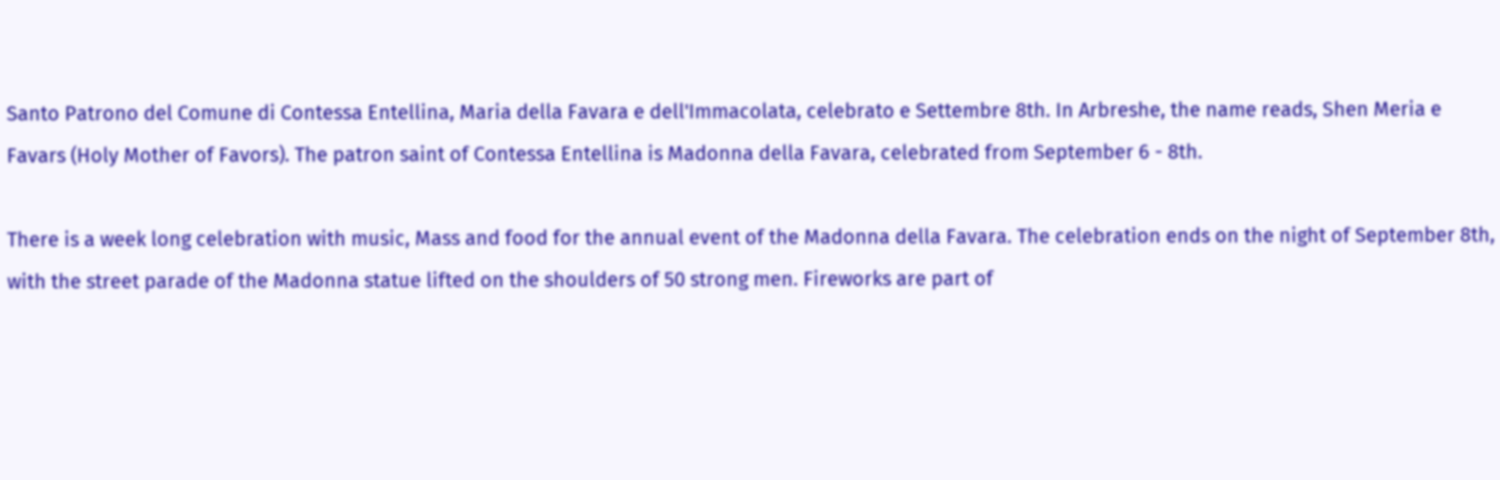Santo Patrono del Comune di Contessa Entellina, Maria della Favara e dell'Immacolata, celebrato e Settembre 8th. In Arbreshe, the name reads, Shen Meria e Favars (Holy Mother of Favors). The patron saint of Contessa Entellina is Madonna della Favara, celebrated from September 6 - 8th.

There is a week long celebration with music, Mass and food for the annual event of the Madonna della Favara. The celebration ends on the night of September 8th, with the street parade of the Madonna statue lifted on the shoulders of 50 strong men. Fireworks are part of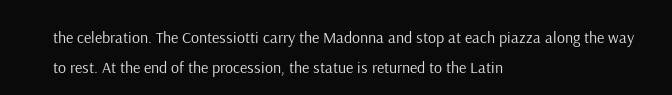the celebration. The Contessiotti carry the Madonna and stop at each piazza along the way to rest. At the end of the procession, the statue is returned to the Latin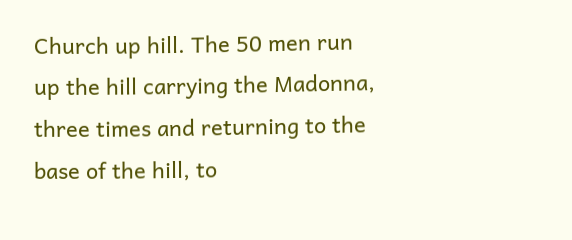Church up hill. The 50 men run up the hill carrying the Madonna, three times and returning to the base of the hill, to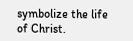symbolize the life of Christ.